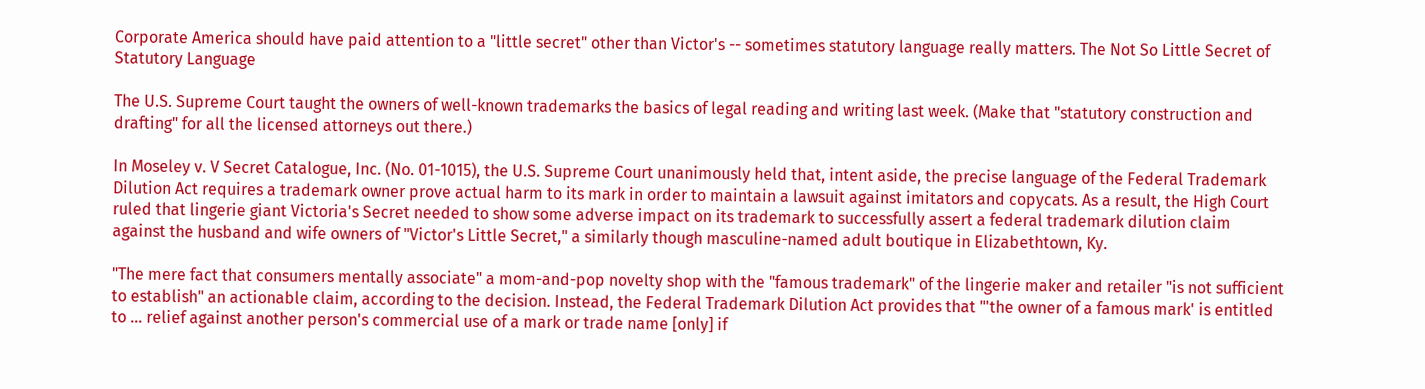Corporate America should have paid attention to a "little secret" other than Victor's -- sometimes statutory language really matters. The Not So Little Secret of Statutory Language

The U.S. Supreme Court taught the owners of well-known trademarks the basics of legal reading and writing last week. (Make that "statutory construction and drafting" for all the licensed attorneys out there.)

In Moseley v. V Secret Catalogue, Inc. (No. 01-1015), the U.S. Supreme Court unanimously held that, intent aside, the precise language of the Federal Trademark Dilution Act requires a trademark owner prove actual harm to its mark in order to maintain a lawsuit against imitators and copycats. As a result, the High Court ruled that lingerie giant Victoria's Secret needed to show some adverse impact on its trademark to successfully assert a federal trademark dilution claim against the husband and wife owners of "Victor's Little Secret," a similarly though masculine-named adult boutique in Elizabethtown, Ky.

"The mere fact that consumers mentally associate" a mom-and-pop novelty shop with the "famous trademark" of the lingerie maker and retailer "is not sufficient to establish" an actionable claim, according to the decision. Instead, the Federal Trademark Dilution Act provides that "'the owner of a famous mark' is entitled to ... relief against another person's commercial use of a mark or trade name [only] if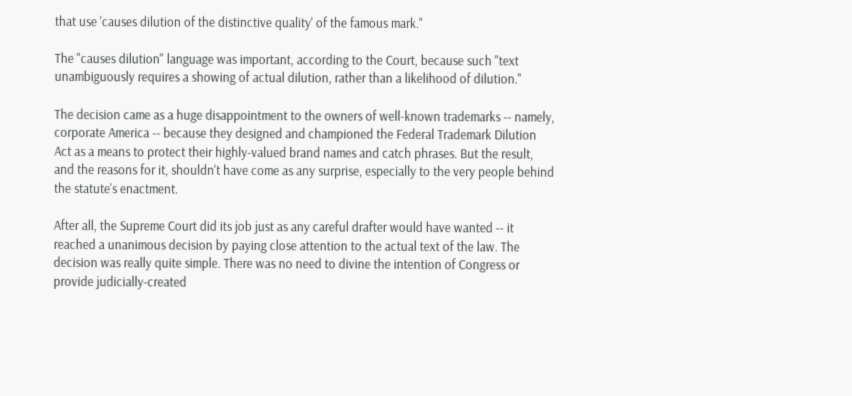that use 'causes dilution of the distinctive quality' of the famous mark."

The "causes dilution" language was important, according to the Court, because such "text unambiguously requires a showing of actual dilution, rather than a likelihood of dilution."

The decision came as a huge disappointment to the owners of well-known trademarks -- namely, corporate America -- because they designed and championed the Federal Trademark Dilution Act as a means to protect their highly-valued brand names and catch phrases. But the result, and the reasons for it, shouldn't have come as any surprise, especially to the very people behind the statute's enactment.

After all, the Supreme Court did its job just as any careful drafter would have wanted -- it reached a unanimous decision by paying close attention to the actual text of the law. The decision was really quite simple. There was no need to divine the intention of Congress or provide judicially-created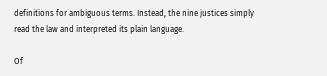definitions for ambiguous terms. Instead, the nine justices simply read the law and interpreted its plain language.

Of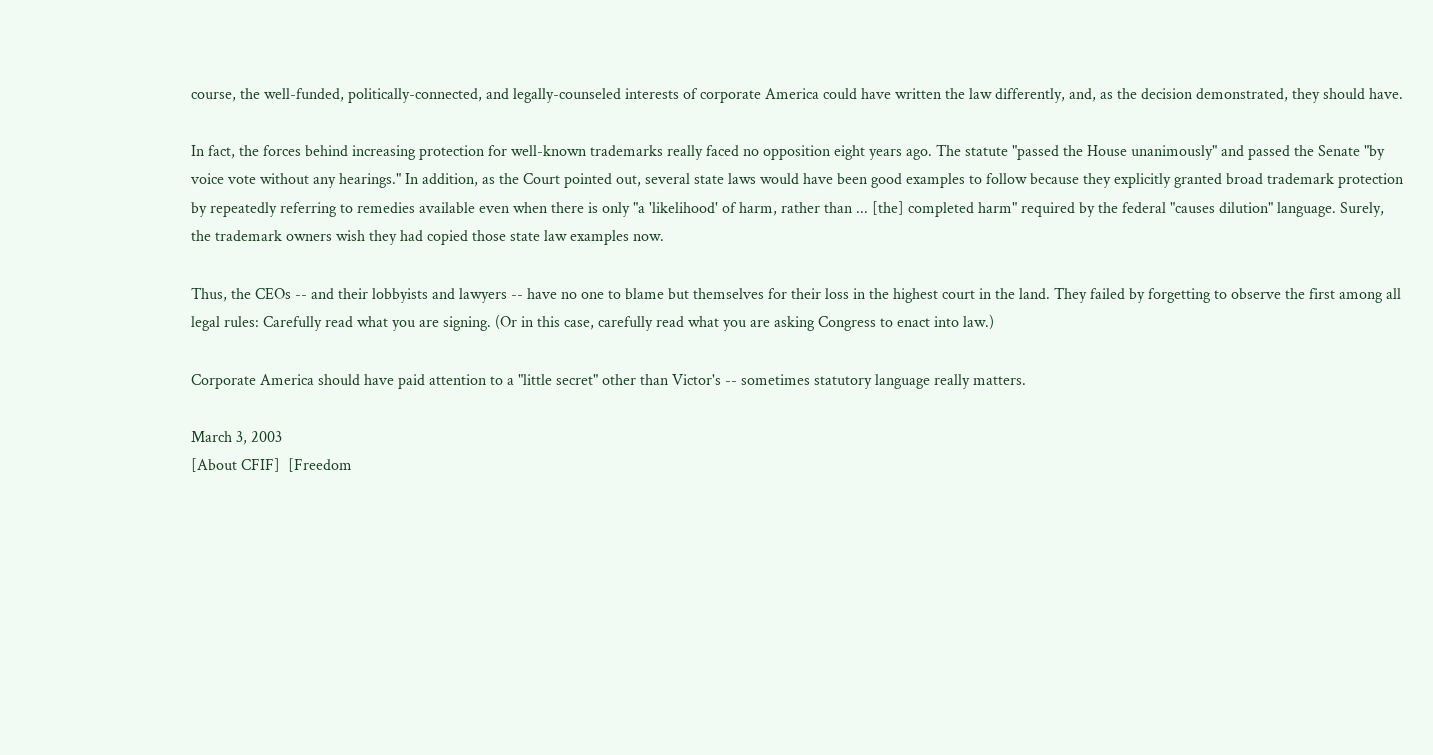course, the well-funded, politically-connected, and legally-counseled interests of corporate America could have written the law differently, and, as the decision demonstrated, they should have.

In fact, the forces behind increasing protection for well-known trademarks really faced no opposition eight years ago. The statute "passed the House unanimously" and passed the Senate "by voice vote without any hearings." In addition, as the Court pointed out, several state laws would have been good examples to follow because they explicitly granted broad trademark protection by repeatedly referring to remedies available even when there is only "a 'likelihood' of harm, rather than ... [the] completed harm" required by the federal "causes dilution" language. Surely, the trademark owners wish they had copied those state law examples now.

Thus, the CEOs -- and their lobbyists and lawyers -- have no one to blame but themselves for their loss in the highest court in the land. They failed by forgetting to observe the first among all legal rules: Carefully read what you are signing. (Or in this case, carefully read what you are asking Congress to enact into law.)

Corporate America should have paid attention to a "little secret" other than Victor's -- sometimes statutory language really matters.

March 3, 2003
[About CFIF]  [Freedom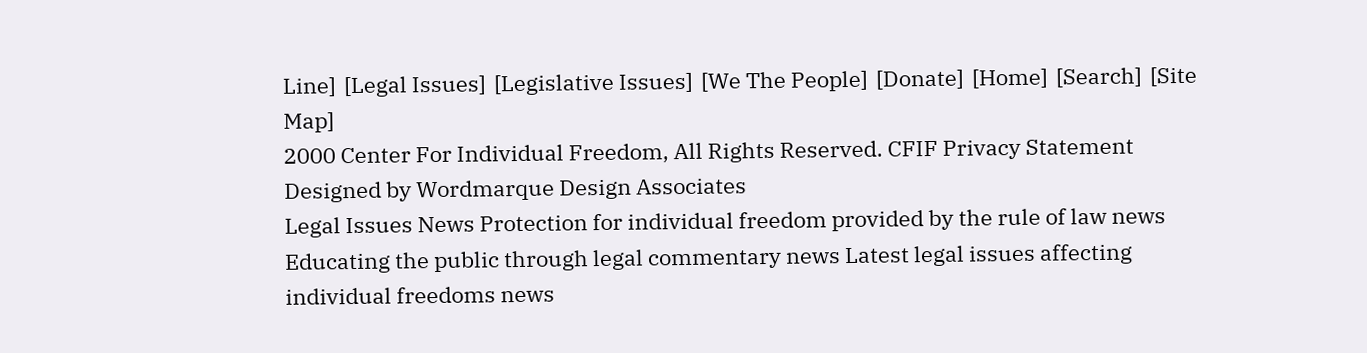Line]  [Legal Issues]  [Legislative Issues]  [We The People]  [Donate]  [Home]  [Search]  [Site Map]
2000 Center For Individual Freedom, All Rights Reserved. CFIF Privacy Statement
Designed by Wordmarque Design Associates
Legal Issues News Protection for individual freedom provided by the rule of law news Educating the public through legal commentary news Latest legal issues affecting individual freedoms news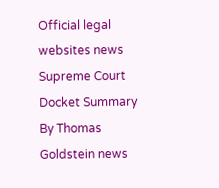Official legal websites news Supreme Court Docket Summary By Thomas Goldstein news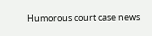Humorous court case news